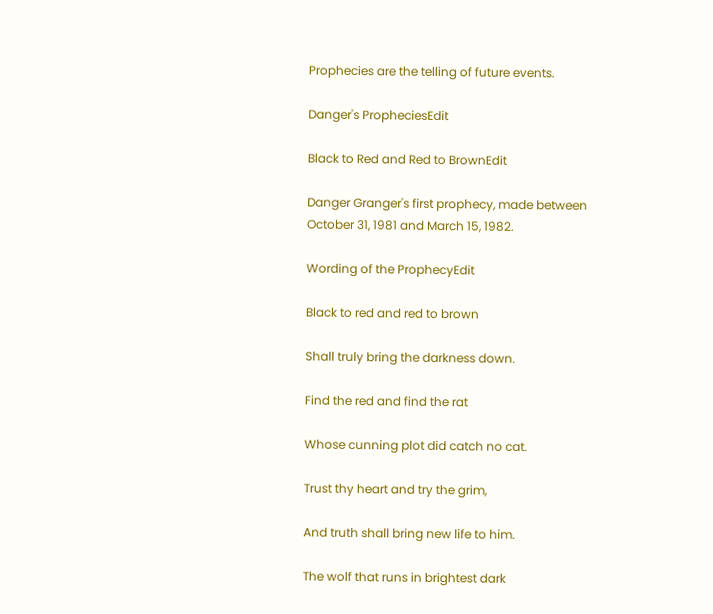Prophecies are the telling of future events.

Danger's PropheciesEdit

Black to Red and Red to BrownEdit

Danger Granger's first prophecy, made between October 31, 1981 and March 15, 1982.

Wording of the ProphecyEdit

Black to red and red to brown

Shall truly bring the darkness down.

Find the red and find the rat

Whose cunning plot did catch no cat.

Trust thy heart and try the grim,

And truth shall bring new life to him.

The wolf that runs in brightest dark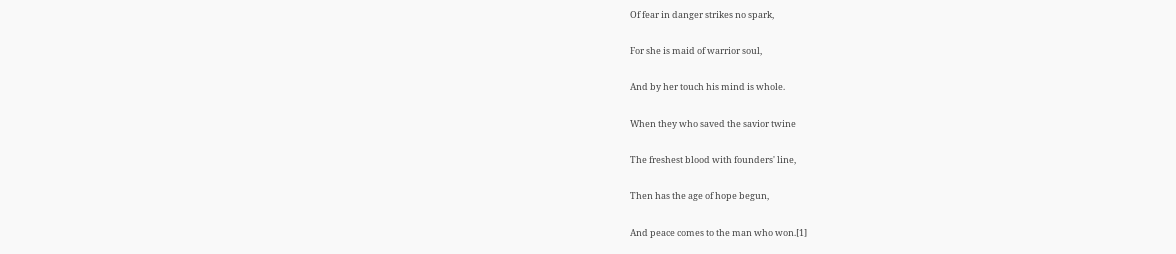Of fear in danger strikes no spark,

For she is maid of warrior soul,

And by her touch his mind is whole.

When they who saved the savior twine

The freshest blood with founders' line,

Then has the age of hope begun,

And peace comes to the man who won.[1]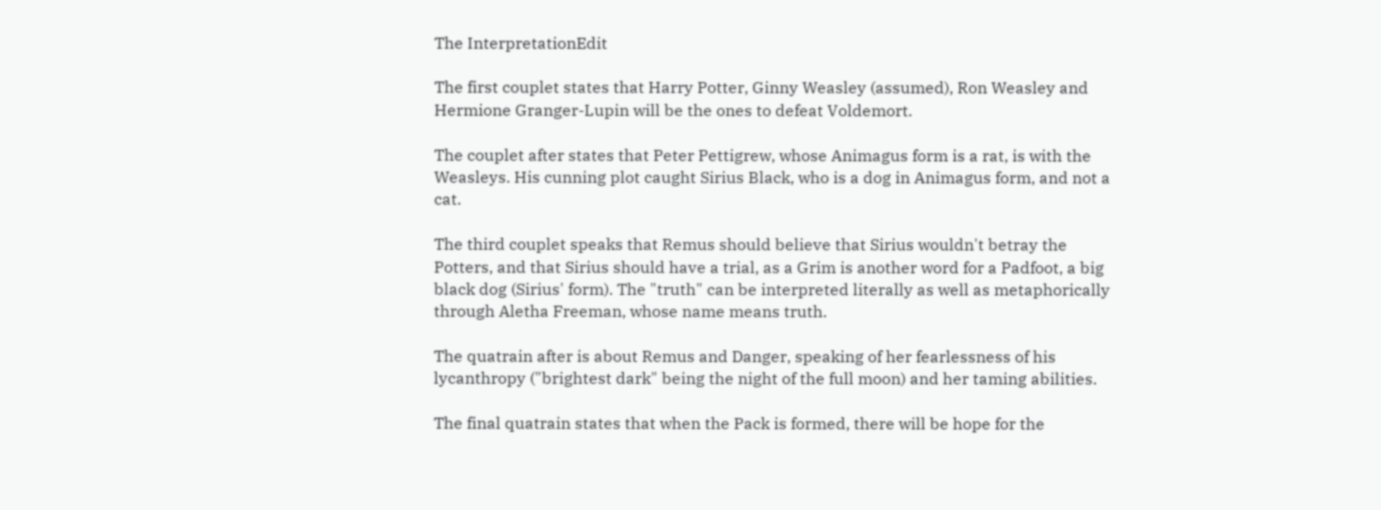The InterpretationEdit

The first couplet states that Harry Potter, Ginny Weasley (assumed), Ron Weasley and Hermione Granger-Lupin will be the ones to defeat Voldemort.

The couplet after states that Peter Pettigrew, whose Animagus form is a rat, is with the Weasleys. His cunning plot caught Sirius Black, who is a dog in Animagus form, and not a cat.

The third couplet speaks that Remus should believe that Sirius wouldn't betray the Potters, and that Sirius should have a trial, as a Grim is another word for a Padfoot, a big black dog (Sirius' form). The "truth" can be interpreted literally as well as metaphorically through Aletha Freeman, whose name means truth.

The quatrain after is about Remus and Danger, speaking of her fearlessness of his lycanthropy ("brightest dark" being the night of the full moon) and her taming abilities.

The final quatrain states that when the Pack is formed, there will be hope for the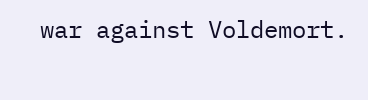war against Voldemort.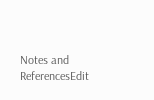Notes and ReferencesEdit